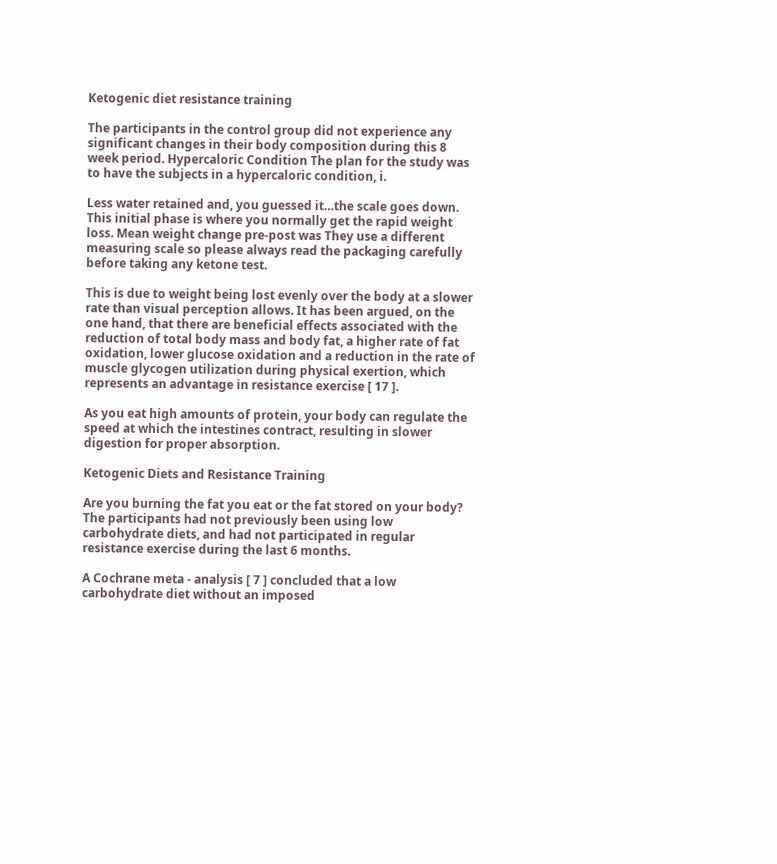Ketogenic diet resistance training

The participants in the control group did not experience any significant changes in their body composition during this 8 week period. Hypercaloric Condition The plan for the study was to have the subjects in a hypercaloric condition, i.

Less water retained and, you guessed it…the scale goes down. This initial phase is where you normally get the rapid weight loss. Mean weight change pre-post was They use a different measuring scale so please always read the packaging carefully before taking any ketone test.

This is due to weight being lost evenly over the body at a slower rate than visual perception allows. It has been argued, on the one hand, that there are beneficial effects associated with the reduction of total body mass and body fat, a higher rate of fat oxidation, lower glucose oxidation and a reduction in the rate of muscle glycogen utilization during physical exertion, which represents an advantage in resistance exercise [ 17 ].

As you eat high amounts of protein, your body can regulate the speed at which the intestines contract, resulting in slower digestion for proper absorption.

Ketogenic Diets and Resistance Training

Are you burning the fat you eat or the fat stored on your body? The participants had not previously been using low carbohydrate diets, and had not participated in regular resistance exercise during the last 6 months.

A Cochrane meta - analysis [ 7 ] concluded that a low carbohydrate diet without an imposed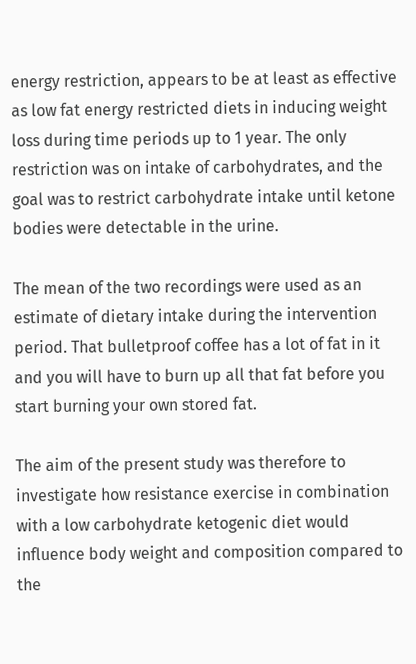energy restriction, appears to be at least as effective as low fat energy restricted diets in inducing weight loss during time periods up to 1 year. The only restriction was on intake of carbohydrates, and the goal was to restrict carbohydrate intake until ketone bodies were detectable in the urine.

The mean of the two recordings were used as an estimate of dietary intake during the intervention period. That bulletproof coffee has a lot of fat in it and you will have to burn up all that fat before you start burning your own stored fat.

The aim of the present study was therefore to investigate how resistance exercise in combination with a low carbohydrate ketogenic diet would influence body weight and composition compared to the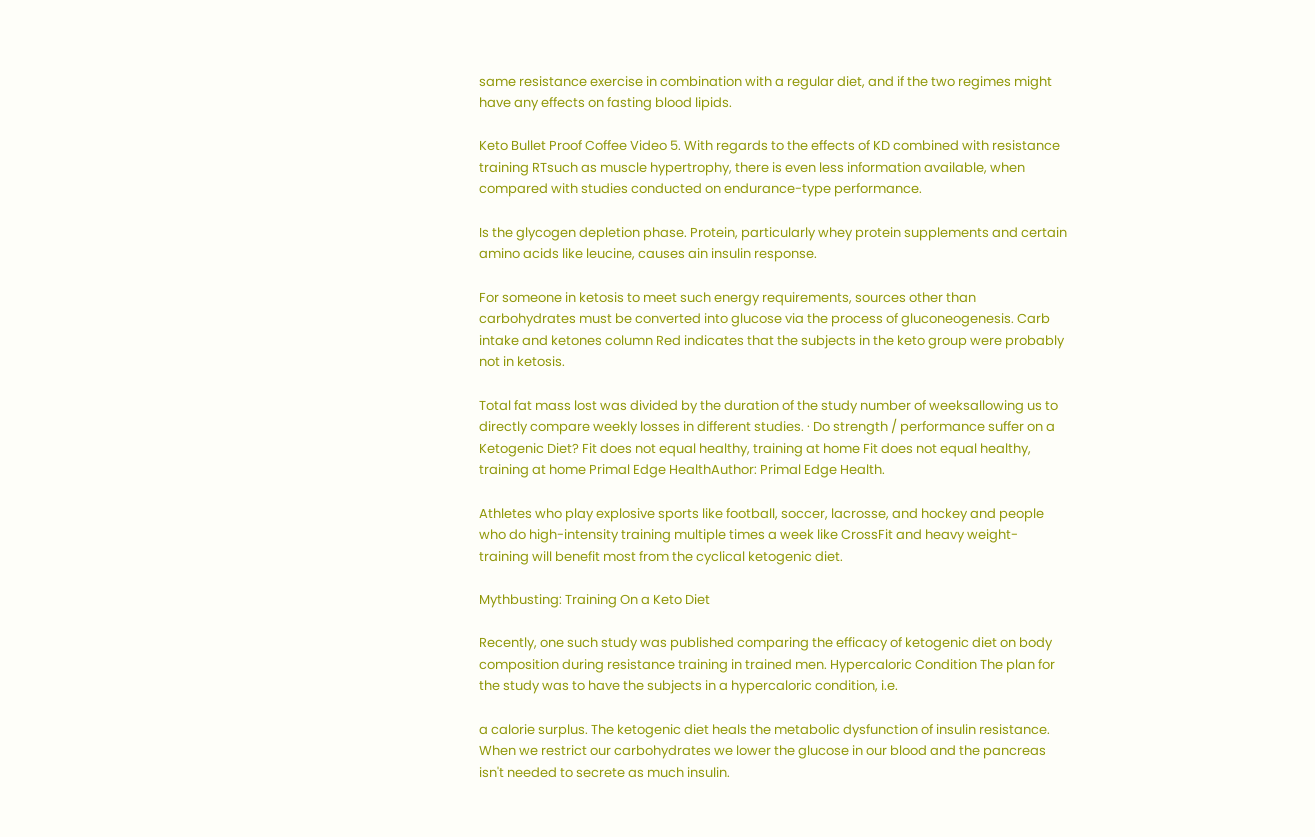same resistance exercise in combination with a regular diet, and if the two regimes might have any effects on fasting blood lipids.

Keto Bullet Proof Coffee Video 5. With regards to the effects of KD combined with resistance training RTsuch as muscle hypertrophy, there is even less information available, when compared with studies conducted on endurance-type performance.

Is the glycogen depletion phase. Protein, particularly whey protein supplements and certain amino acids like leucine, causes ain insulin response.

For someone in ketosis to meet such energy requirements, sources other than carbohydrates must be converted into glucose via the process of gluconeogenesis. Carb intake and ketones column Red indicates that the subjects in the keto group were probably not in ketosis.

Total fat mass lost was divided by the duration of the study number of weeksallowing us to directly compare weekly losses in different studies. · Do strength / performance suffer on a Ketogenic Diet? Fit does not equal healthy, training at home Fit does not equal healthy, training at home Primal Edge HealthAuthor: Primal Edge Health.

Athletes who play explosive sports like football, soccer, lacrosse, and hockey and people who do high-intensity training multiple times a week like CrossFit and heavy weight-training will benefit most from the cyclical ketogenic diet.

Mythbusting: Training On a Keto Diet

Recently, one such study was published comparing the efficacy of ketogenic diet on body composition during resistance training in trained men. Hypercaloric Condition The plan for the study was to have the subjects in a hypercaloric condition, i.e.

a calorie surplus. The ketogenic diet heals the metabolic dysfunction of insulin resistance. When we restrict our carbohydrates we lower the glucose in our blood and the pancreas isn't needed to secrete as much insulin.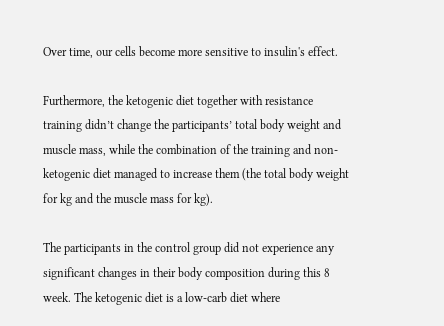Over time, our cells become more sensitive to insulin's effect.

Furthermore, the ketogenic diet together with resistance training didn’t change the participants’ total body weight and muscle mass, while the combination of the training and non-ketogenic diet managed to increase them (the total body weight for kg and the muscle mass for kg).

The participants in the control group did not experience any significant changes in their body composition during this 8 week. The ketogenic diet is a low-carb diet where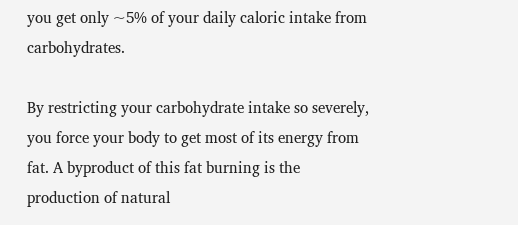you get only ~5% of your daily caloric intake from carbohydrates.

By restricting your carbohydrate intake so severely, you force your body to get most of its energy from fat. A byproduct of this fat burning is the production of natural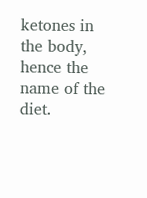ketones in the body, hence the name of the diet.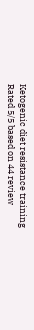Ketogenic diet resistance training
Rated 5/5 based on 44 review